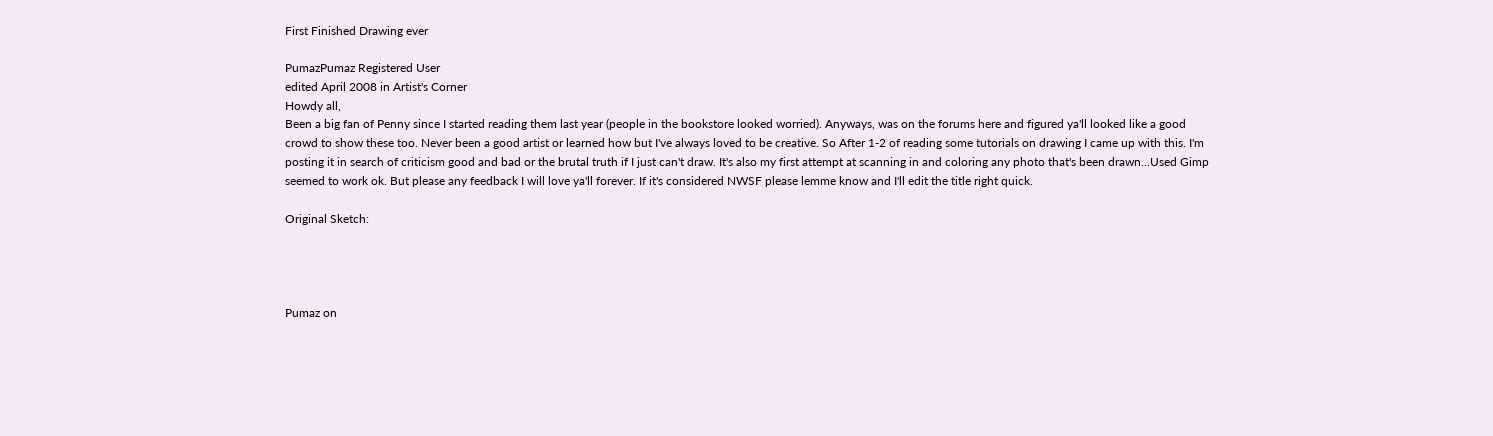First Finished Drawing ever

PumazPumaz Registered User
edited April 2008 in Artist's Corner
Howdy all,
Been a big fan of Penny since I started reading them last year (people in the bookstore looked worried). Anyways, was on the forums here and figured ya'll looked like a good crowd to show these too. Never been a good artist or learned how but I've always loved to be creative. So After 1-2 of reading some tutorials on drawing I came up with this. I'm posting it in search of criticism good and bad or the brutal truth if I just can't draw. It's also my first attempt at scanning in and coloring any photo that's been drawn...Used Gimp seemed to work ok. But please any feedback I will love ya'll forever. If it's considered NWSF please lemme know and I'll edit the title right quick.

Original Sketch:




Pumaz on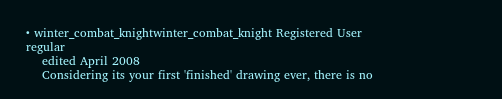• winter_combat_knightwinter_combat_knight Registered User regular
    edited April 2008
    Considering its your first 'finished' drawing ever, there is no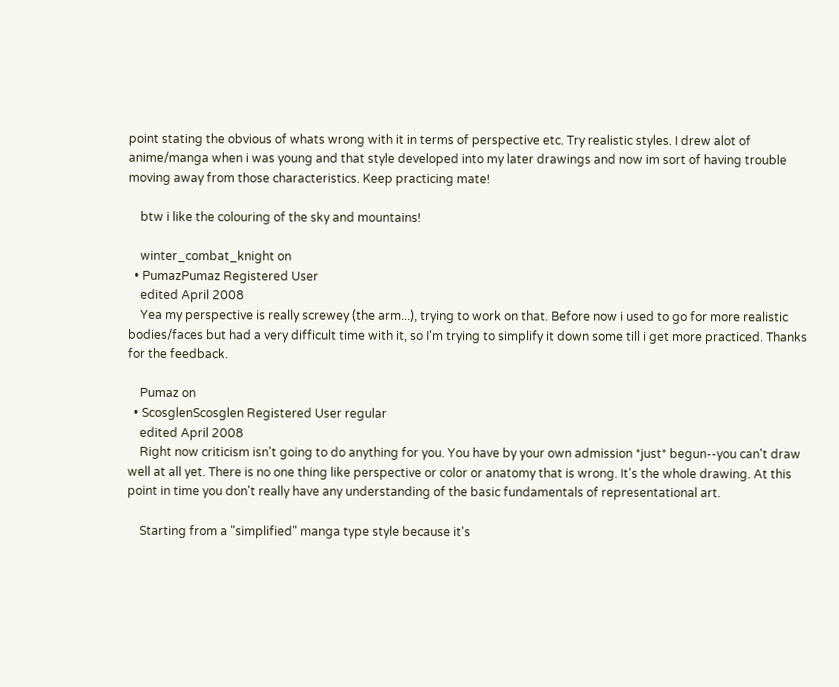point stating the obvious of whats wrong with it in terms of perspective etc. Try realistic styles. I drew alot of anime/manga when i was young and that style developed into my later drawings and now im sort of having trouble moving away from those characteristics. Keep practicing mate!

    btw i like the colouring of the sky and mountains!

    winter_combat_knight on
  • PumazPumaz Registered User
    edited April 2008
    Yea my perspective is really screwey (the arm...), trying to work on that. Before now i used to go for more realistic bodies/faces but had a very difficult time with it, so I'm trying to simplify it down some till i get more practiced. Thanks for the feedback.

    Pumaz on
  • ScosglenScosglen Registered User regular
    edited April 2008
    Right now criticism isn't going to do anything for you. You have by your own admission *just* begun--you can't draw well at all yet. There is no one thing like perspective or color or anatomy that is wrong. It's the whole drawing. At this point in time you don't really have any understanding of the basic fundamentals of representational art.

    Starting from a "simplified" manga type style because it's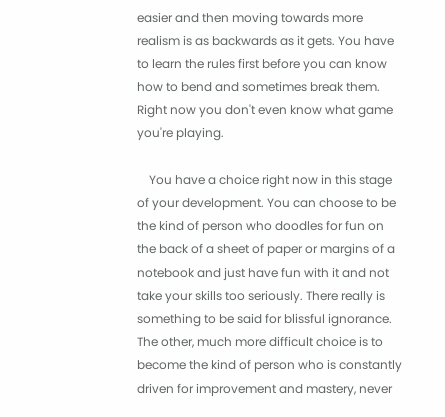easier and then moving towards more realism is as backwards as it gets. You have to learn the rules first before you can know how to bend and sometimes break them. Right now you don't even know what game you're playing.

    You have a choice right now in this stage of your development. You can choose to be the kind of person who doodles for fun on the back of a sheet of paper or margins of a notebook and just have fun with it and not take your skills too seriously. There really is something to be said for blissful ignorance. The other, much more difficult choice is to become the kind of person who is constantly driven for improvement and mastery, never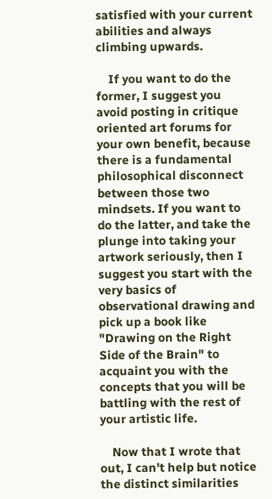satisfied with your current abilities and always climbing upwards.

    If you want to do the former, I suggest you avoid posting in critique oriented art forums for your own benefit, because there is a fundamental philosophical disconnect between those two mindsets. If you want to do the latter, and take the plunge into taking your artwork seriously, then I suggest you start with the very basics of observational drawing and pick up a book like "Drawing on the Right Side of the Brain" to acquaint you with the concepts that you will be battling with the rest of your artistic life.

    Now that I wrote that out, I can't help but notice the distinct similarities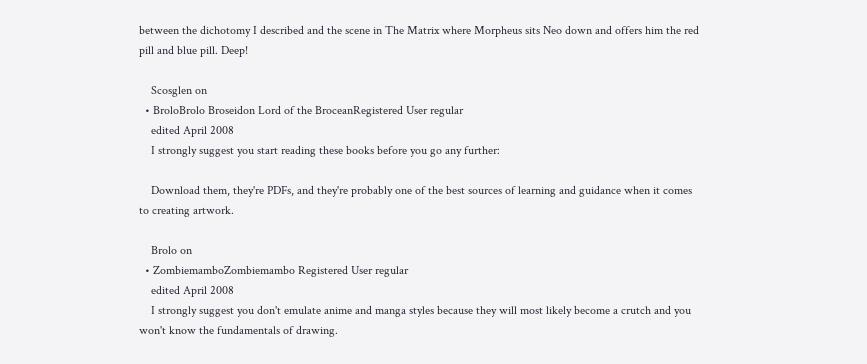between the dichotomy I described and the scene in The Matrix where Morpheus sits Neo down and offers him the red pill and blue pill. Deep!

    Scosglen on
  • BroloBrolo Broseidon Lord of the BroceanRegistered User regular
    edited April 2008
    I strongly suggest you start reading these books before you go any further:

    Download them, they're PDFs, and they're probably one of the best sources of learning and guidance when it comes to creating artwork.

    Brolo on
  • ZombiemamboZombiemambo Registered User regular
    edited April 2008
    I strongly suggest you don't emulate anime and manga styles because they will most likely become a crutch and you won't know the fundamentals of drawing.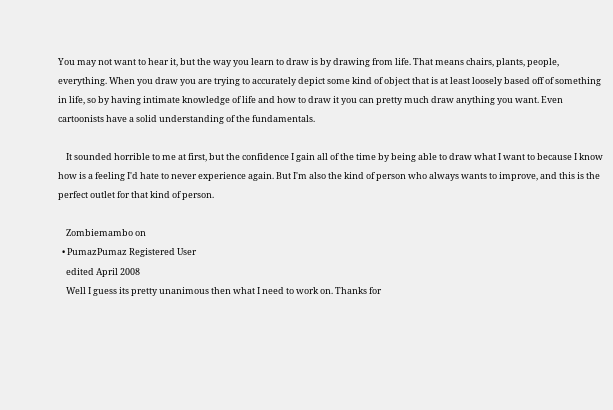You may not want to hear it, but the way you learn to draw is by drawing from life. That means chairs, plants, people, everything. When you draw you are trying to accurately depict some kind of object that is at least loosely based off of something in life, so by having intimate knowledge of life and how to draw it you can pretty much draw anything you want. Even cartoonists have a solid understanding of the fundamentals.

    It sounded horrible to me at first, but the confidence I gain all of the time by being able to draw what I want to because I know how is a feeling I'd hate to never experience again. But I'm also the kind of person who always wants to improve, and this is the perfect outlet for that kind of person.

    Zombiemambo on
  • PumazPumaz Registered User
    edited April 2008
    Well I guess its pretty unanimous then what I need to work on. Thanks for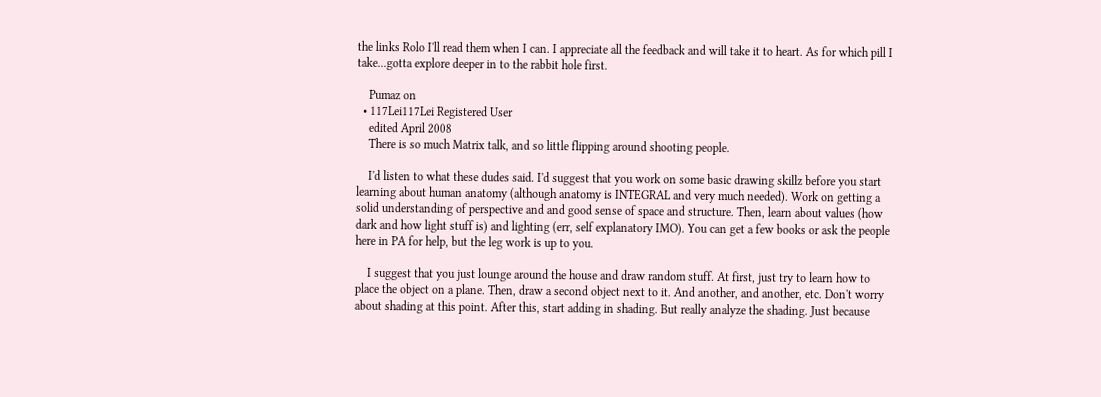the links Rolo I'll read them when I can. I appreciate all the feedback and will take it to heart. As for which pill I take...gotta explore deeper in to the rabbit hole first.

    Pumaz on
  • 117Lei117Lei Registered User
    edited April 2008
    There is so much Matrix talk, and so little flipping around shooting people.

    I'd listen to what these dudes said. I'd suggest that you work on some basic drawing skillz before you start learning about human anatomy (although anatomy is INTEGRAL and very much needed). Work on getting a solid understanding of perspective and and good sense of space and structure. Then, learn about values (how dark and how light stuff is) and lighting (err, self explanatory IMO). You can get a few books or ask the people here in PA for help, but the leg work is up to you.

    I suggest that you just lounge around the house and draw random stuff. At first, just try to learn how to place the object on a plane. Then, draw a second object next to it. And another, and another, etc. Don't worry about shading at this point. After this, start adding in shading. But really analyze the shading. Just because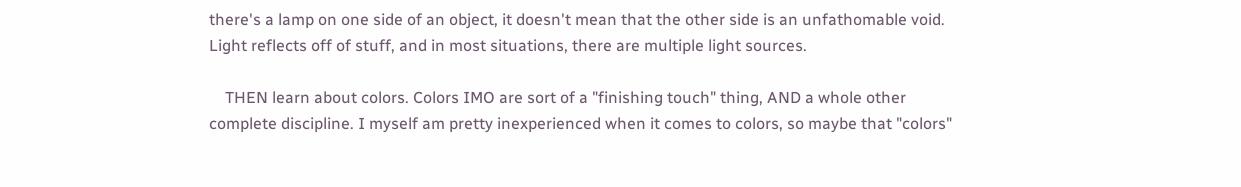there's a lamp on one side of an object, it doesn't mean that the other side is an unfathomable void. Light reflects off of stuff, and in most situations, there are multiple light sources.

    THEN learn about colors. Colors IMO are sort of a "finishing touch" thing, AND a whole other complete discipline. I myself am pretty inexperienced when it comes to colors, so maybe that "colors"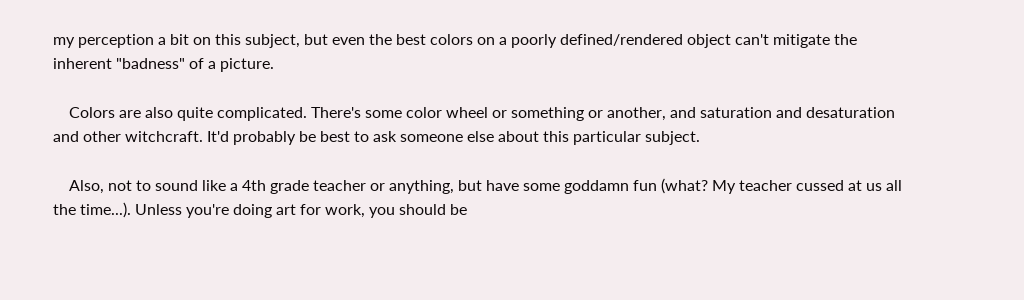my perception a bit on this subject, but even the best colors on a poorly defined/rendered object can't mitigate the inherent "badness" of a picture.

    Colors are also quite complicated. There's some color wheel or something or another, and saturation and desaturation and other witchcraft. It'd probably be best to ask someone else about this particular subject.

    Also, not to sound like a 4th grade teacher or anything, but have some goddamn fun (what? My teacher cussed at us all the time...). Unless you're doing art for work, you should be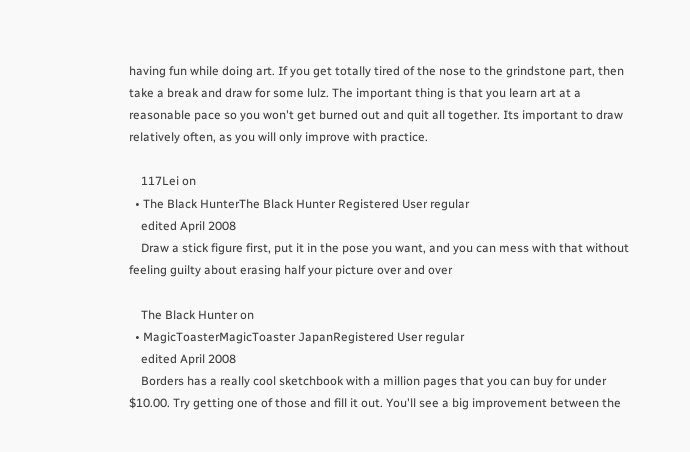having fun while doing art. If you get totally tired of the nose to the grindstone part, then take a break and draw for some lulz. The important thing is that you learn art at a reasonable pace so you won't get burned out and quit all together. Its important to draw relatively often, as you will only improve with practice.

    117Lei on
  • The Black HunterThe Black Hunter Registered User regular
    edited April 2008
    Draw a stick figure first, put it in the pose you want, and you can mess with that without feeling guilty about erasing half your picture over and over

    The Black Hunter on
  • MagicToasterMagicToaster JapanRegistered User regular
    edited April 2008
    Borders has a really cool sketchbook with a million pages that you can buy for under $10.00. Try getting one of those and fill it out. You'll see a big improvement between the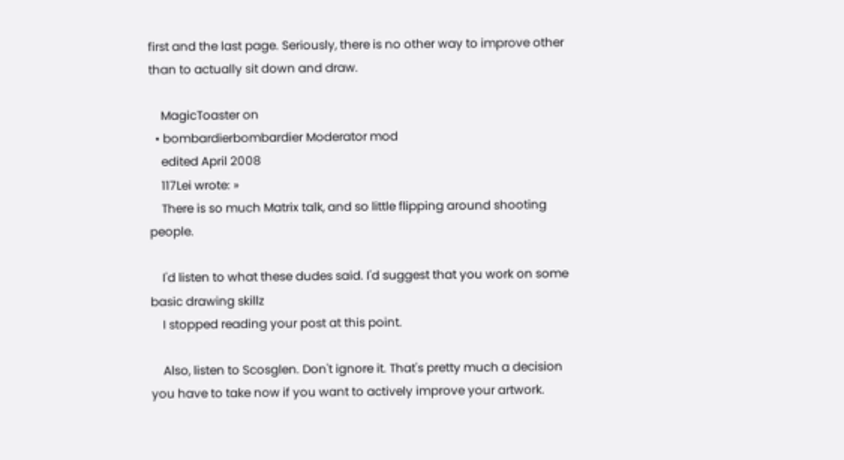first and the last page. Seriously, there is no other way to improve other than to actually sit down and draw.

    MagicToaster on
  • bombardierbombardier Moderator mod
    edited April 2008
    117Lei wrote: »
    There is so much Matrix talk, and so little flipping around shooting people.

    I'd listen to what these dudes said. I'd suggest that you work on some basic drawing skillz
    I stopped reading your post at this point.

    Also, listen to Scosglen. Don't ignore it. That's pretty much a decision you have to take now if you want to actively improve your artwork.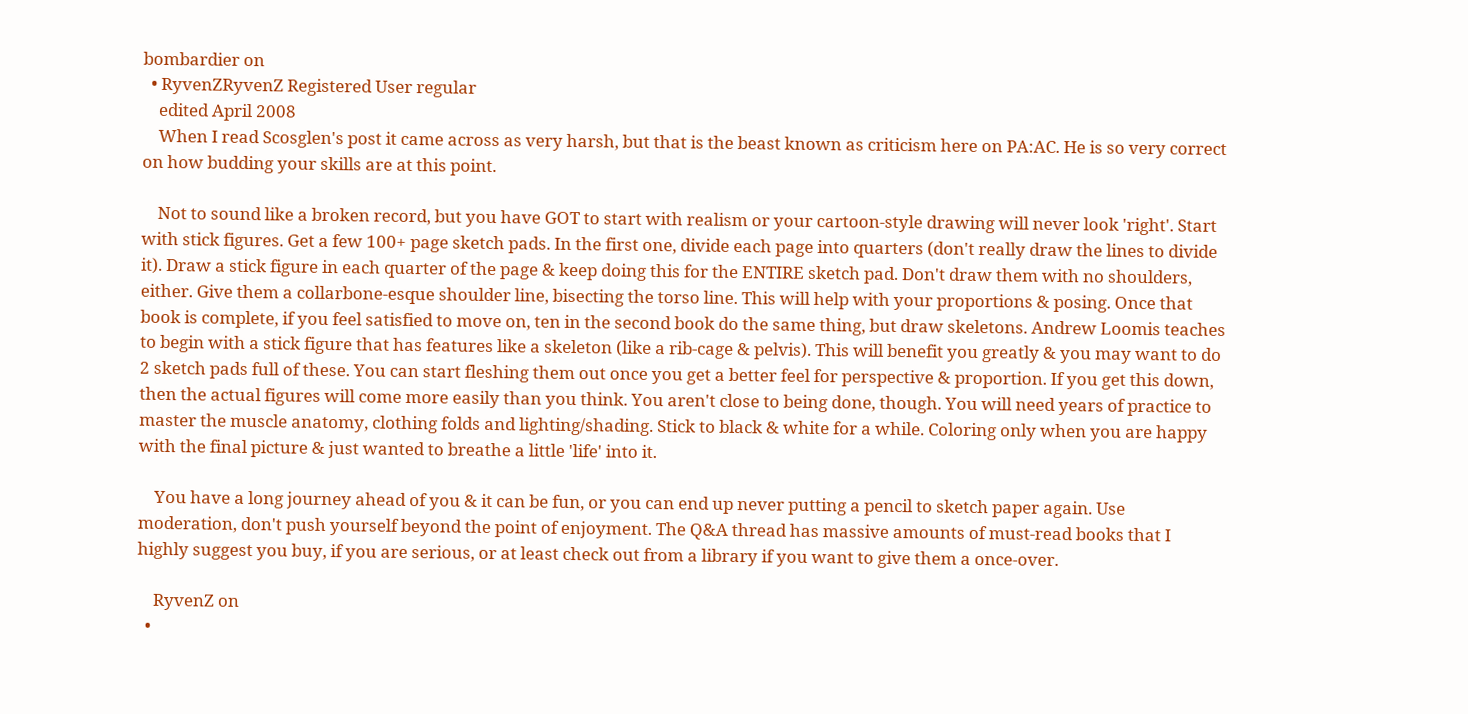bombardier on
  • RyvenZRyvenZ Registered User regular
    edited April 2008
    When I read Scosglen's post it came across as very harsh, but that is the beast known as criticism here on PA:AC. He is so very correct on how budding your skills are at this point.

    Not to sound like a broken record, but you have GOT to start with realism or your cartoon-style drawing will never look 'right'. Start with stick figures. Get a few 100+ page sketch pads. In the first one, divide each page into quarters (don't really draw the lines to divide it). Draw a stick figure in each quarter of the page & keep doing this for the ENTIRE sketch pad. Don't draw them with no shoulders, either. Give them a collarbone-esque shoulder line, bisecting the torso line. This will help with your proportions & posing. Once that book is complete, if you feel satisfied to move on, ten in the second book do the same thing, but draw skeletons. Andrew Loomis teaches to begin with a stick figure that has features like a skeleton (like a rib-cage & pelvis). This will benefit you greatly & you may want to do 2 sketch pads full of these. You can start fleshing them out once you get a better feel for perspective & proportion. If you get this down, then the actual figures will come more easily than you think. You aren't close to being done, though. You will need years of practice to master the muscle anatomy, clothing folds and lighting/shading. Stick to black & white for a while. Coloring only when you are happy with the final picture & just wanted to breathe a little 'life' into it.

    You have a long journey ahead of you & it can be fun, or you can end up never putting a pencil to sketch paper again. Use moderation, don't push yourself beyond the point of enjoyment. The Q&A thread has massive amounts of must-read books that I highly suggest you buy, if you are serious, or at least check out from a library if you want to give them a once-over.

    RyvenZ on
  •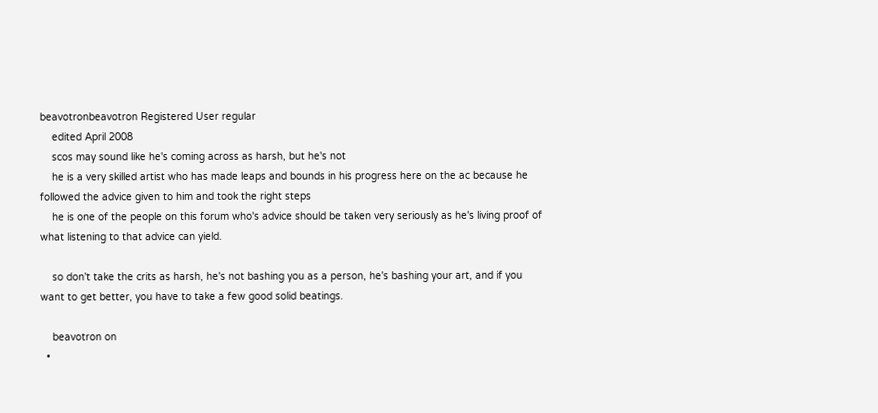beavotronbeavotron Registered User regular
    edited April 2008
    scos may sound like he's coming across as harsh, but he's not
    he is a very skilled artist who has made leaps and bounds in his progress here on the ac because he followed the advice given to him and took the right steps
    he is one of the people on this forum who's advice should be taken very seriously as he's living proof of what listening to that advice can yield.

    so don't take the crits as harsh, he's not bashing you as a person, he's bashing your art, and if you want to get better, you have to take a few good solid beatings.

    beavotron on
  •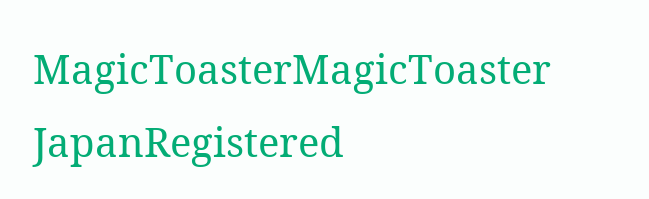MagicToasterMagicToaster JapanRegistered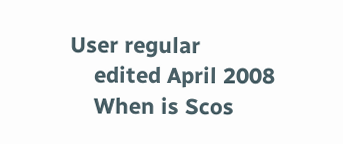User regular
    edited April 2008
    When is Scos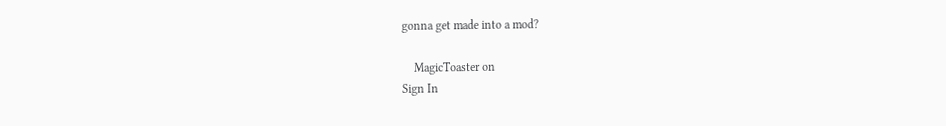gonna get made into a mod?

    MagicToaster on
Sign In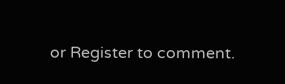or Register to comment.